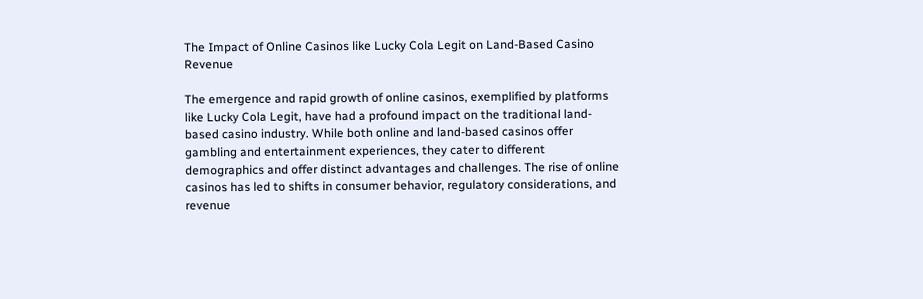The Impact of Online Casinos like Lucky Cola Legit on Land-Based Casino Revenue

The emergence and rapid growth of online casinos, exemplified by platforms like Lucky Cola Legit, have had a profound impact on the traditional land-based casino industry. While both online and land-based casinos offer gambling and entertainment experiences, they cater to different demographics and offer distinct advantages and challenges. The rise of online casinos has led to shifts in consumer behavior, regulatory considerations, and revenue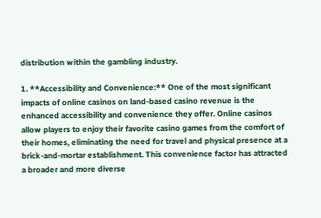distribution within the gambling industry.

1. **Accessibility and Convenience:** One of the most significant impacts of online casinos on land-based casino revenue is the enhanced accessibility and convenience they offer. Online casinos allow players to enjoy their favorite casino games from the comfort of their homes, eliminating the need for travel and physical presence at a brick-and-mortar establishment. This convenience factor has attracted a broader and more diverse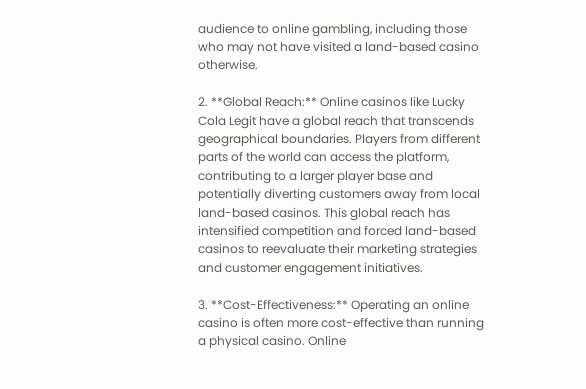audience to online gambling, including those who may not have visited a land-based casino otherwise.

2. **Global Reach:** Online casinos like Lucky Cola Legit have a global reach that transcends geographical boundaries. Players from different parts of the world can access the platform, contributing to a larger player base and potentially diverting customers away from local land-based casinos. This global reach has intensified competition and forced land-based casinos to reevaluate their marketing strategies and customer engagement initiatives.

3. **Cost-Effectiveness:** Operating an online casino is often more cost-effective than running a physical casino. Online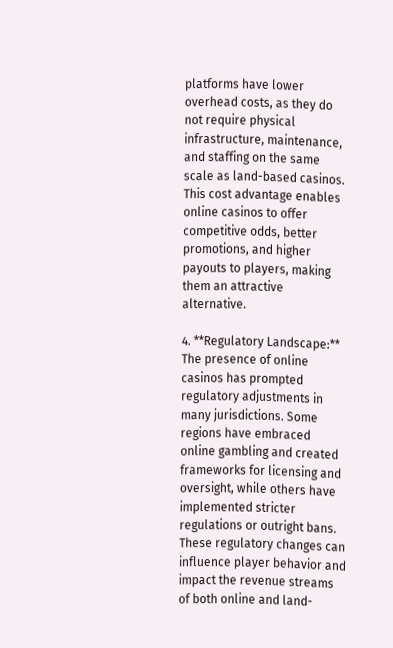platforms have lower overhead costs, as they do not require physical infrastructure, maintenance, and staffing on the same scale as land-based casinos. This cost advantage enables online casinos to offer competitive odds, better promotions, and higher payouts to players, making them an attractive alternative.

4. **Regulatory Landscape:** The presence of online casinos has prompted regulatory adjustments in many jurisdictions. Some regions have embraced online gambling and created frameworks for licensing and oversight, while others have implemented stricter regulations or outright bans. These regulatory changes can influence player behavior and impact the revenue streams of both online and land-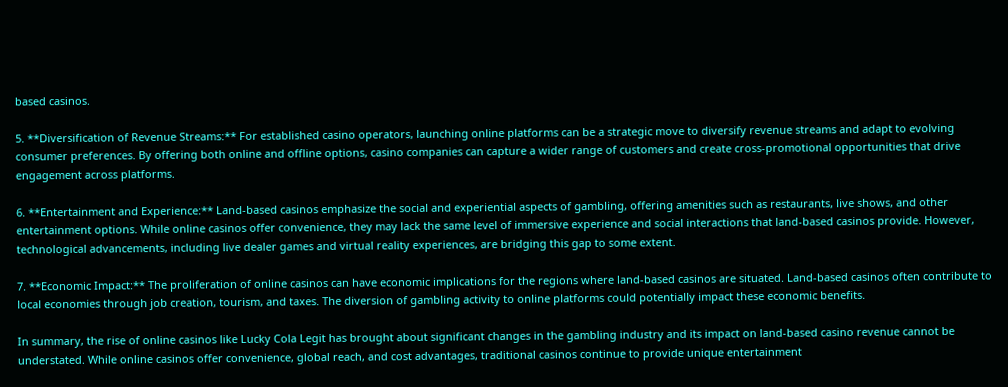based casinos.

5. **Diversification of Revenue Streams:** For established casino operators, launching online platforms can be a strategic move to diversify revenue streams and adapt to evolving consumer preferences. By offering both online and offline options, casino companies can capture a wider range of customers and create cross-promotional opportunities that drive engagement across platforms.

6. **Entertainment and Experience:** Land-based casinos emphasize the social and experiential aspects of gambling, offering amenities such as restaurants, live shows, and other entertainment options. While online casinos offer convenience, they may lack the same level of immersive experience and social interactions that land-based casinos provide. However, technological advancements, including live dealer games and virtual reality experiences, are bridging this gap to some extent.

7. **Economic Impact:** The proliferation of online casinos can have economic implications for the regions where land-based casinos are situated. Land-based casinos often contribute to local economies through job creation, tourism, and taxes. The diversion of gambling activity to online platforms could potentially impact these economic benefits.

In summary, the rise of online casinos like Lucky Cola Legit has brought about significant changes in the gambling industry and its impact on land-based casino revenue cannot be understated. While online casinos offer convenience, global reach, and cost advantages, traditional casinos continue to provide unique entertainment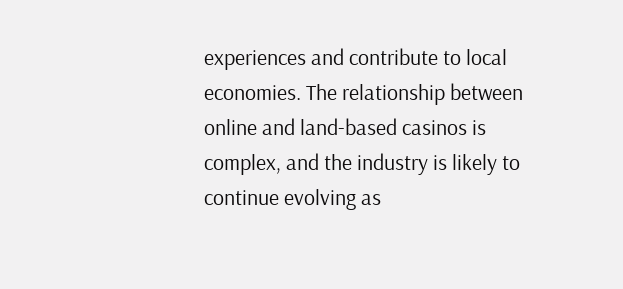experiences and contribute to local economies. The relationship between online and land-based casinos is complex, and the industry is likely to continue evolving as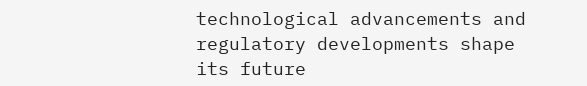technological advancements and regulatory developments shape its future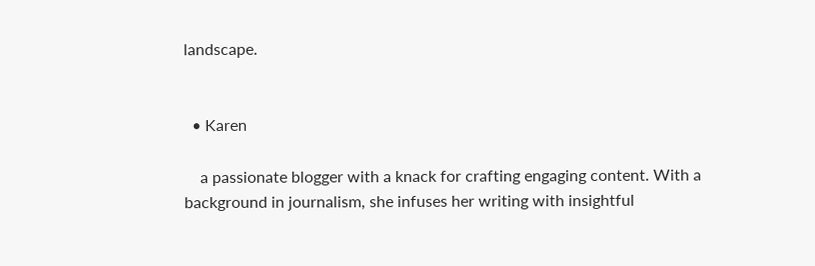landscape.


  • Karen

    a passionate blogger with a knack for crafting engaging content. With a background in journalism, she infuses her writing with insightful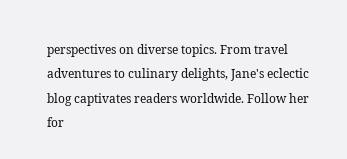perspectives on diverse topics. From travel adventures to culinary delights, Jane's eclectic blog captivates readers worldwide. Follow her for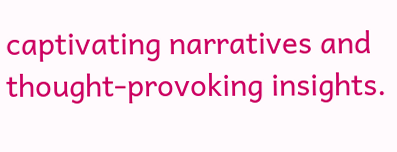captivating narratives and thought-provoking insights.